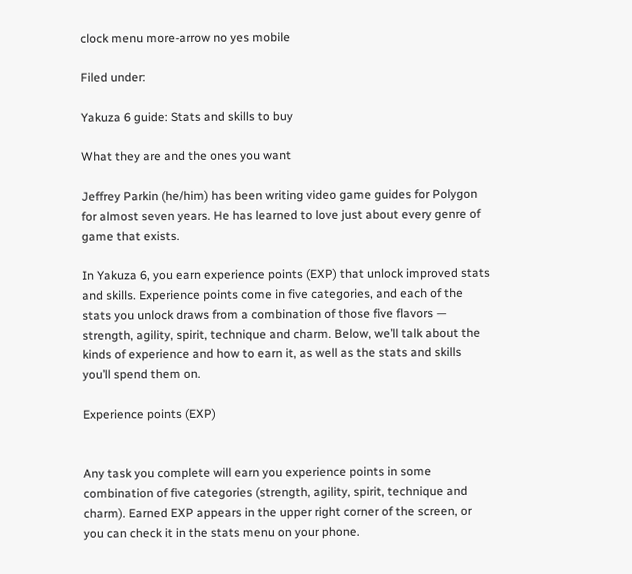clock menu more-arrow no yes mobile

Filed under:

Yakuza 6 guide: Stats and skills to buy

What they are and the ones you want

Jeffrey Parkin (he/him) has been writing video game guides for Polygon for almost seven years. He has learned to love just about every genre of game that exists.

In Yakuza 6, you earn experience points (EXP) that unlock improved stats and skills. Experience points come in five categories, and each of the stats you unlock draws from a combination of those five flavors — strength, agility, spirit, technique and charm. Below, we’ll talk about the kinds of experience and how to earn it, as well as the stats and skills you’ll spend them on.

Experience points (EXP)


Any task you complete will earn you experience points in some combination of five categories (strength, agility, spirit, technique and charm). Earned EXP appears in the upper right corner of the screen, or you can check it in the stats menu on your phone.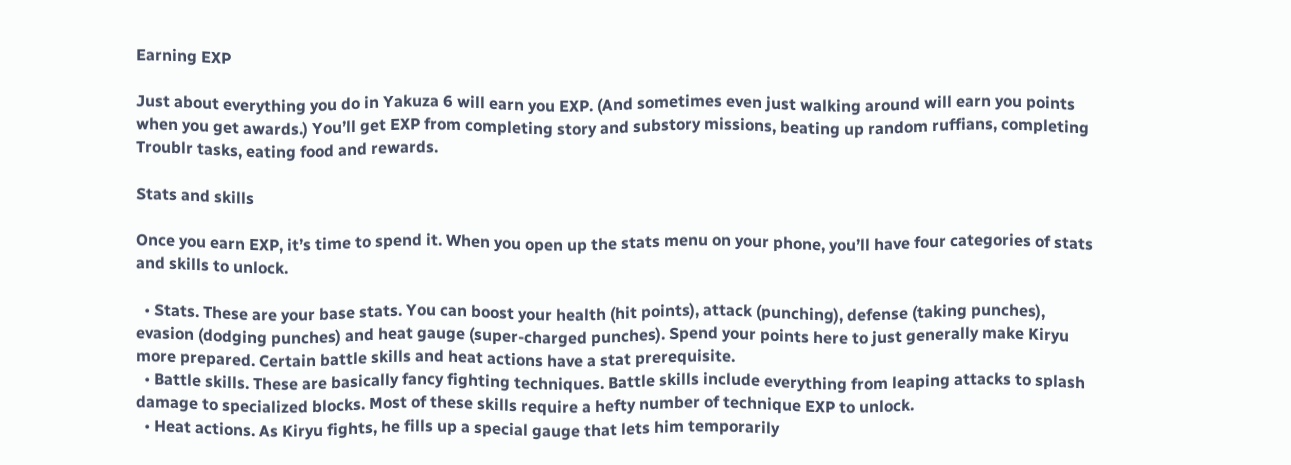Earning EXP

Just about everything you do in Yakuza 6 will earn you EXP. (And sometimes even just walking around will earn you points when you get awards.) You’ll get EXP from completing story and substory missions, beating up random ruffians, completing Troublr tasks, eating food and rewards.

Stats and skills

Once you earn EXP, it’s time to spend it. When you open up the stats menu on your phone, you’ll have four categories of stats and skills to unlock.

  • Stats. These are your base stats. You can boost your health (hit points), attack (punching), defense (taking punches), evasion (dodging punches) and heat gauge (super-charged punches). Spend your points here to just generally make Kiryu more prepared. Certain battle skills and heat actions have a stat prerequisite.
  • Battle skills. These are basically fancy fighting techniques. Battle skills include everything from leaping attacks to splash damage to specialized blocks. Most of these skills require a hefty number of technique EXP to unlock.
  • Heat actions. As Kiryu fights, he fills up a special gauge that lets him temporarily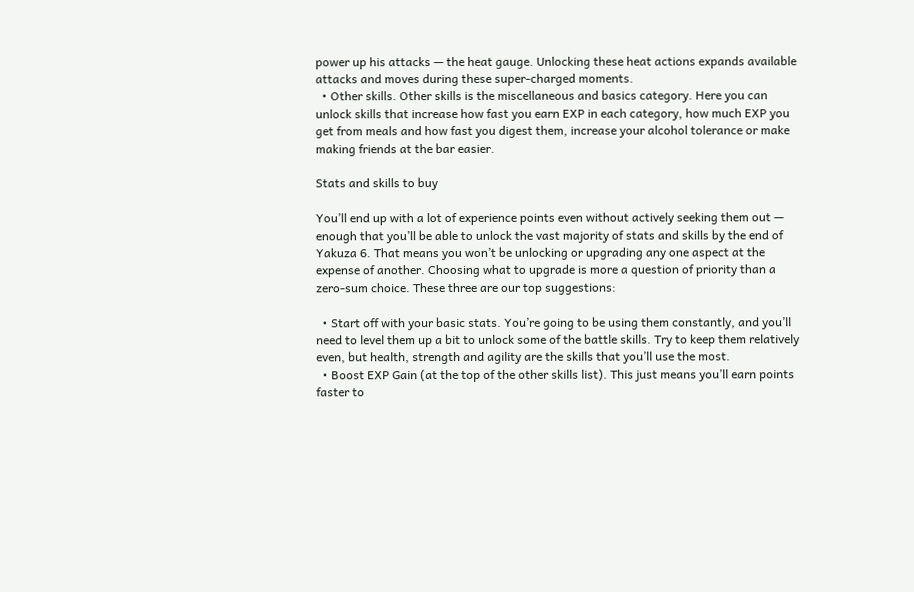power up his attacks — the heat gauge. Unlocking these heat actions expands available attacks and moves during these super-charged moments.
  • Other skills. Other skills is the miscellaneous and basics category. Here you can unlock skills that increase how fast you earn EXP in each category, how much EXP you get from meals and how fast you digest them, increase your alcohol tolerance or make making friends at the bar easier.

Stats and skills to buy

You’ll end up with a lot of experience points even without actively seeking them out — enough that you’ll be able to unlock the vast majority of stats and skills by the end of Yakuza 6. That means you won’t be unlocking or upgrading any one aspect at the expense of another. Choosing what to upgrade is more a question of priority than a zero-sum choice. These three are our top suggestions:

  • Start off with your basic stats. You’re going to be using them constantly, and you’ll need to level them up a bit to unlock some of the battle skills. Try to keep them relatively even, but health, strength and agility are the skills that you’ll use the most.
  • Boost EXP Gain (at the top of the other skills list). This just means you’ll earn points faster to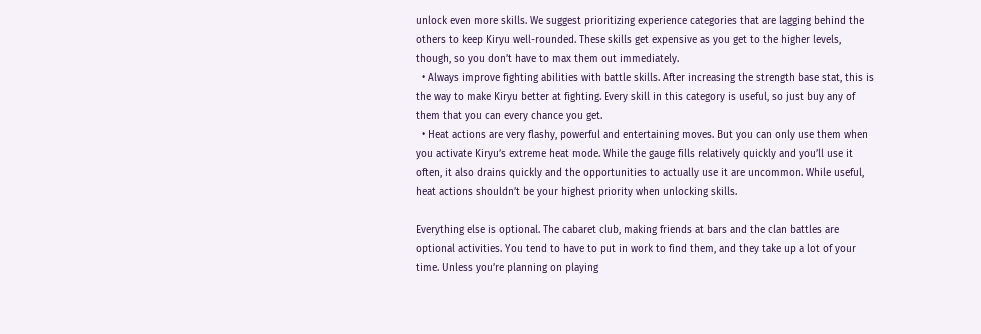unlock even more skills. We suggest prioritizing experience categories that are lagging behind the others to keep Kiryu well-rounded. These skills get expensive as you get to the higher levels, though, so you don’t have to max them out immediately.
  • Always improve fighting abilities with battle skills. After increasing the strength base stat, this is the way to make Kiryu better at fighting. Every skill in this category is useful, so just buy any of them that you can every chance you get.
  • Heat actions are very flashy, powerful and entertaining moves. But you can only use them when you activate Kiryu’s extreme heat mode. While the gauge fills relatively quickly and you’ll use it often, it also drains quickly and the opportunities to actually use it are uncommon. While useful, heat actions shouldn’t be your highest priority when unlocking skills.

Everything else is optional. The cabaret club, making friends at bars and the clan battles are optional activities. You tend to have to put in work to find them, and they take up a lot of your time. Unless you’re planning on playing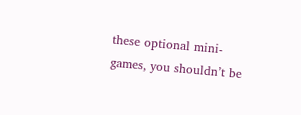these optional mini-games, you shouldn’t be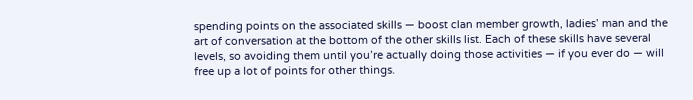spending points on the associated skills — boost clan member growth, ladies’ man and the art of conversation at the bottom of the other skills list. Each of these skills have several levels, so avoiding them until you’re actually doing those activities — if you ever do — will free up a lot of points for other things.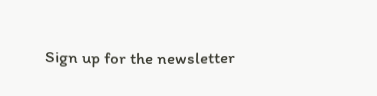Sign up for the newsletter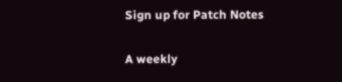Sign up for Patch Notes

A weekly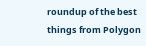roundup of the best things from Polygon